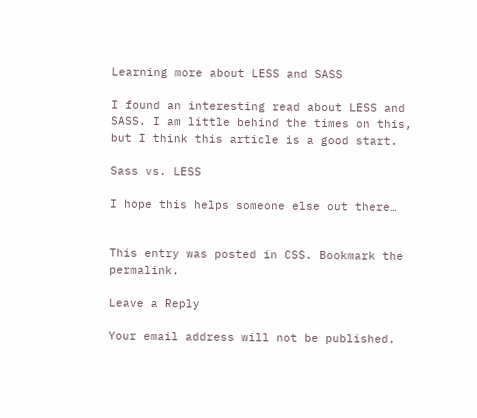Learning more about LESS and SASS

I found an interesting read about LESS and SASS. I am little behind the times on this, but I think this article is a good start.

Sass vs. LESS

I hope this helps someone else out there…


This entry was posted in CSS. Bookmark the permalink.

Leave a Reply

Your email address will not be published.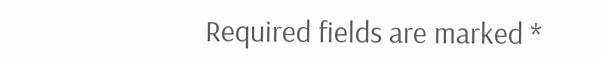Required fields are marked *